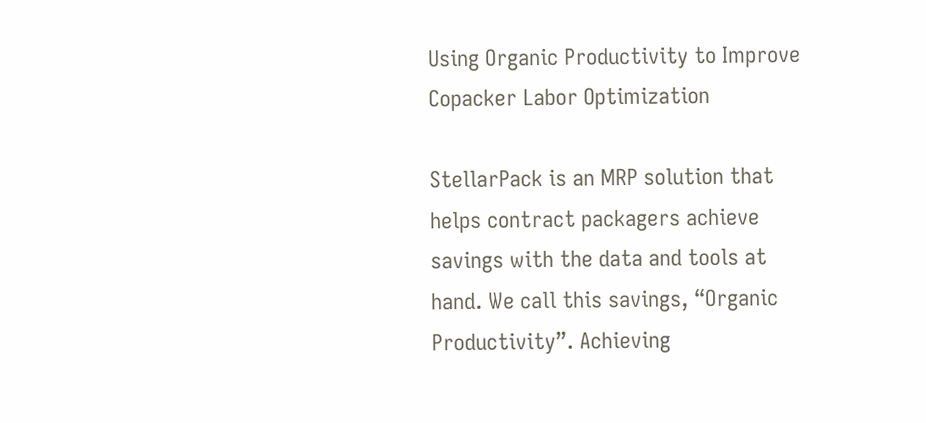Using Organic Productivity to Improve Copacker Labor Optimization

StellarPack is an MRP solution that helps contract packagers achieve savings with the data and tools at hand. We call this savings, “Organic Productivity”. Achieving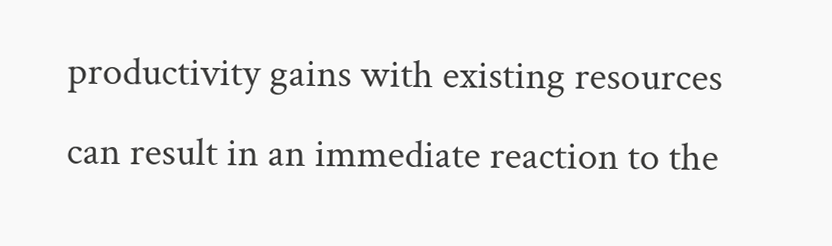productivity gains with existing resources can result in an immediate reaction to the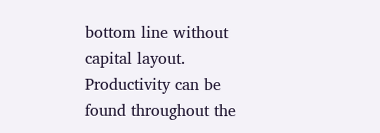bottom line without capital layout. Productivity can be found throughout the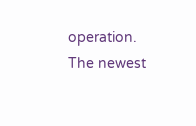operation. The newest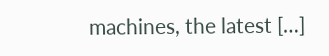machines, the latest […]